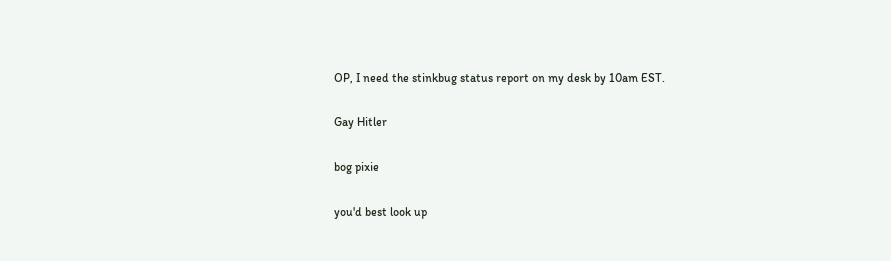OP, I need the stinkbug status report on my desk by 10am EST.

Gay Hitler

bog pixie

you'd best look up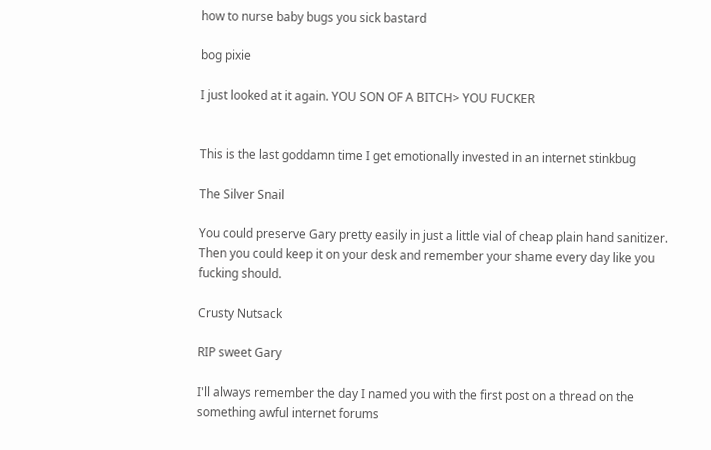how to nurse baby bugs you sick bastard

bog pixie

I just looked at it again. YOU SON OF A BITCH> YOU FUCKER


This is the last goddamn time I get emotionally invested in an internet stinkbug

The Silver Snail

You could preserve Gary pretty easily in just a little vial of cheap plain hand sanitizer. Then you could keep it on your desk and remember your shame every day like you fucking should.

Crusty Nutsack

RIP sweet Gary

I'll always remember the day I named you with the first post on a thread on the something awful internet forums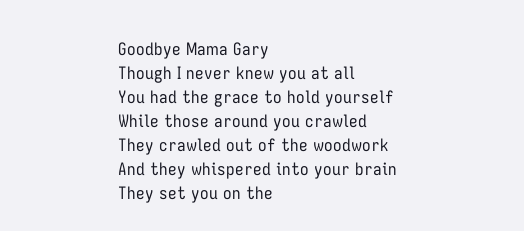Goodbye Mama Gary
Though I never knew you at all
You had the grace to hold yourself
While those around you crawled
They crawled out of the woodwork
And they whispered into your brain
They set you on the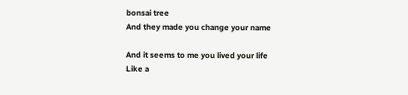bonsai tree
And they made you change your name

And it seems to me you lived your life
Like a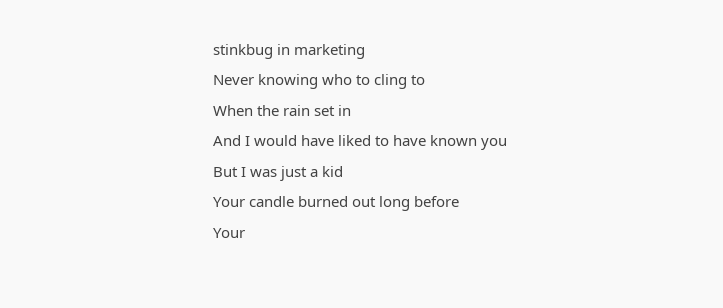stinkbug in marketing
Never knowing who to cling to
When the rain set in
And I would have liked to have known you
But I was just a kid
Your candle burned out long before
Your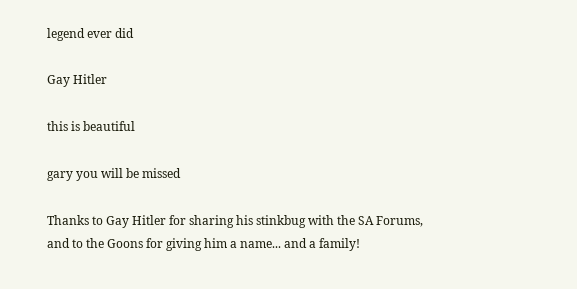legend ever did

Gay Hitler

this is beautiful

gary you will be missed

Thanks to Gay Hitler for sharing his stinkbug with the SA Forums, and to the Goons for giving him a name... and a family!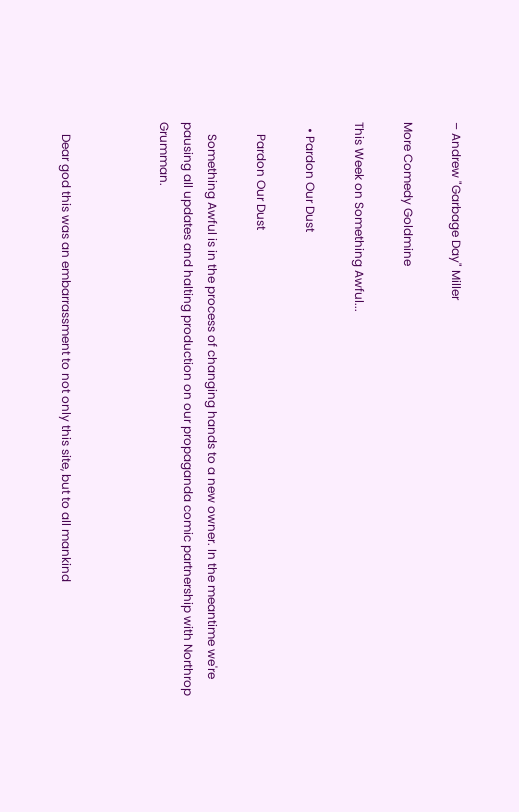– Andrew "Garbage Day" Miller

More Comedy Goldmine

This Week on Something Awful...

  • Pardon Our Dust

    Pardon Our Dust

    Something Awful is in the process of changing hands to a new owner. In the meantime we're pausing all updates and halting production on our propaganda comic partnership with Northrop Grumman.



    Dear god this was an embarrassment to not only this site, but to all mankind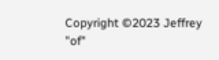Copyright ©2023 Jeffrey "of"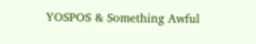YOSPOS & Something Awful